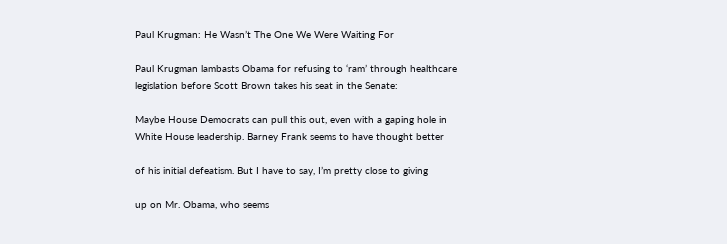Paul Krugman: He Wasn’t The One We Were Waiting For

Paul Krugman lambasts Obama for refusing to ‘ram’ through healthcare legislation before Scott Brown takes his seat in the Senate:

Maybe House Democrats can pull this out, even with a gaping hole in White House leadership. Barney Frank seems to have thought better

of his initial defeatism. But I have to say, I’m pretty close to giving

up on Mr. Obama, who seems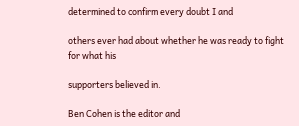determined to confirm every doubt I and

others ever had about whether he was ready to fight for what his

supporters believed in.

Ben Cohen is the editor and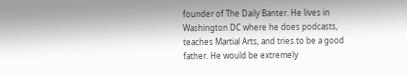founder of The Daily Banter. He lives in Washington DC where he does podcasts, teaches Martial Arts, and tries to be a good father. He would be extremely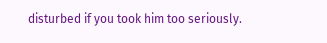disturbed if you took him too seriously.